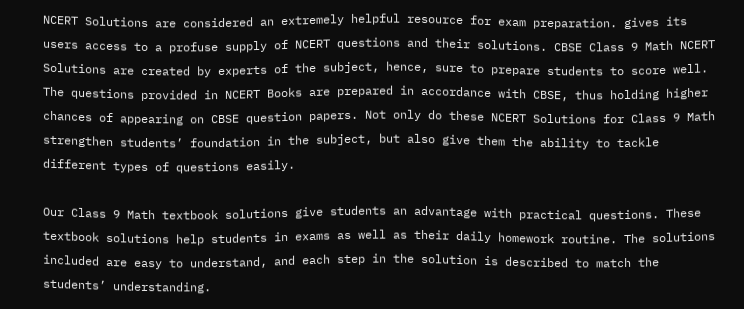NCERT Solutions are considered an extremely helpful resource for exam preparation. gives its users access to a profuse supply of NCERT questions and their solutions. CBSE Class 9 Math NCERT Solutions are created by experts of the subject, hence, sure to prepare students to score well. The questions provided in NCERT Books are prepared in accordance with CBSE, thus holding higher chances of appearing on CBSE question papers. Not only do these NCERT Solutions for Class 9 Math strengthen students’ foundation in the subject, but also give them the ability to tackle different types of questions easily.

Our Class 9 Math textbook solutions give students an advantage with practical questions. These textbook solutions help students in exams as well as their daily homework routine. The solutions included are easy to understand, and each step in the solution is described to match the students’ understanding.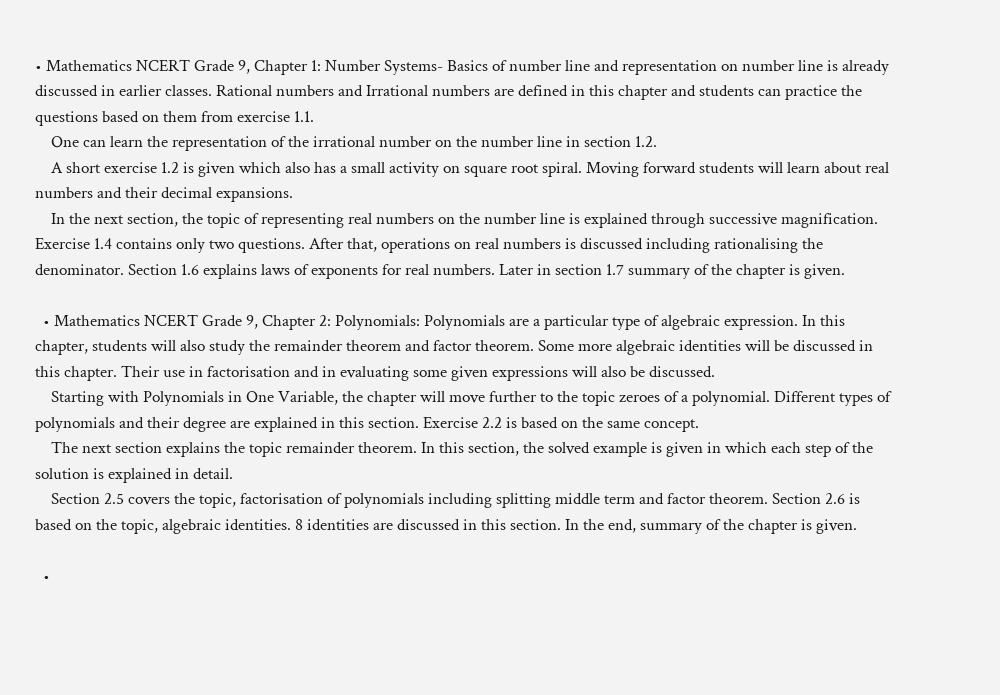• Mathematics NCERT Grade 9, Chapter 1: Number Systems- Basics of number line and representation on number line is already discussed in earlier classes. Rational numbers and Irrational numbers are defined in this chapter and students can practice the questions based on them from exercise 1.1.
    One can learn the representation of the irrational number on the number line in section 1.2.
    A short exercise 1.2 is given which also has a small activity on square root spiral. Moving forward students will learn about real numbers and their decimal expansions.
    In the next section, the topic of representing real numbers on the number line is explained through successive magnification. Exercise 1.4 contains only two questions. After that, operations on real numbers is discussed including rationalising the denominator. Section 1.6 explains laws of exponents for real numbers. Later in section 1.7 summary of the chapter is given.

  • Mathematics NCERT Grade 9, Chapter 2: Polynomials: Polynomials are a particular type of algebraic expression. In this chapter, students will also study the remainder theorem and factor theorem. Some more algebraic identities will be discussed in this chapter. Their use in factorisation and in evaluating some given expressions will also be discussed.
    Starting with Polynomials in One Variable, the chapter will move further to the topic zeroes of a polynomial. Different types of polynomials and their degree are explained in this section. Exercise 2.2 is based on the same concept.
    The next section explains the topic remainder theorem. In this section, the solved example is given in which each step of the solution is explained in detail.
    Section 2.5 covers the topic, factorisation of polynomials including splitting middle term and factor theorem. Section 2.6 is based on the topic, algebraic identities. 8 identities are discussed in this section. In the end, summary of the chapter is given.

  •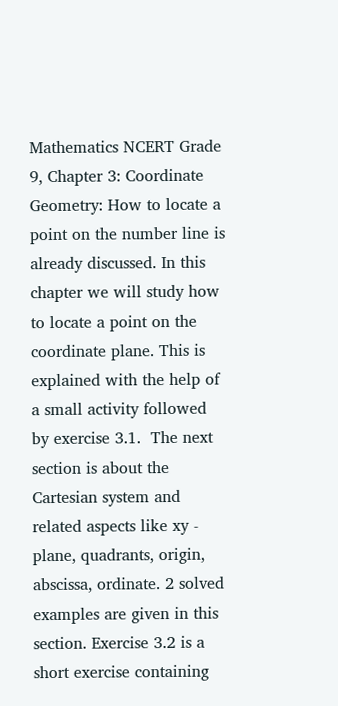Mathematics NCERT Grade 9, Chapter 3: Coordinate Geometry: How to locate a point on the number line is already discussed. In this chapter we will study how to locate a point on the coordinate plane. This is explained with the help of a small activity followed by exercise 3.1.  The next section is about the Cartesian system and related aspects like xy - plane, quadrants, origin, abscissa, ordinate. 2 solved examples are given in this section. Exercise 3.2 is a short exercise containing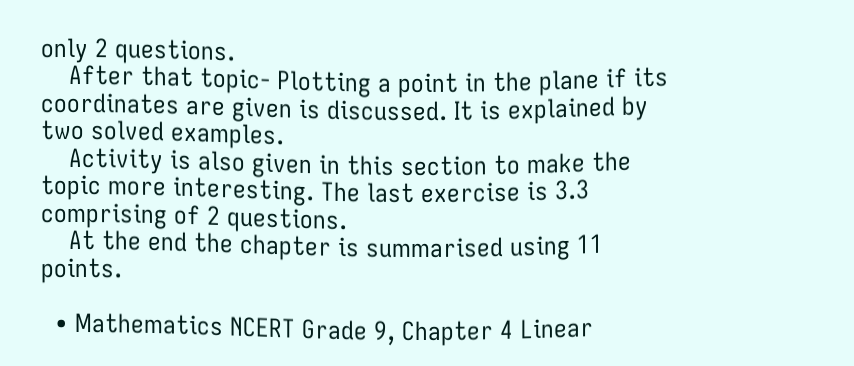only 2 questions.
    After that topic- Plotting a point in the plane if its coordinates are given is discussed. It is explained by two solved examples.
    Activity is also given in this section to make the topic more interesting. The last exercise is 3.3 comprising of 2 questions.
    At the end the chapter is summarised using 11 points.

  • Mathematics NCERT Grade 9, Chapter 4 Linear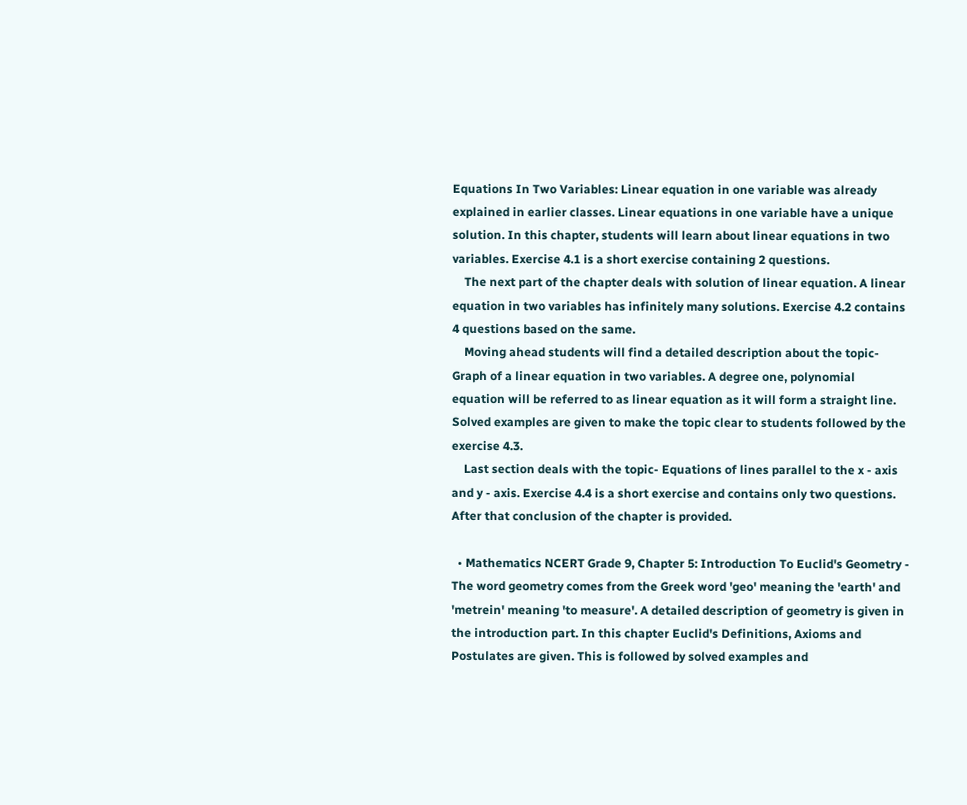Equations In Two Variables: Linear equation in one variable was already explained in earlier classes. Linear equations in one variable have a unique solution. In this chapter, students will learn about linear equations in two variables. Exercise 4.1 is a short exercise containing 2 questions.
    The next part of the chapter deals with solution of linear equation. A linear equation in two variables has infinitely many solutions. Exercise 4.2 contains 4 questions based on the same.
    Moving ahead students will find a detailed description about the topic- Graph of a linear equation in two variables. A degree one, polynomial equation will be referred to as linear equation as it will form a straight line. Solved examples are given to make the topic clear to students followed by the exercise 4.3.
    Last section deals with the topic- Equations of lines parallel to the x - axis and y - axis. Exercise 4.4 is a short exercise and contains only two questions. After that conclusion of the chapter is provided.

  • Mathematics NCERT Grade 9, Chapter 5: Introduction To Euclid's Geometry - The word geometry comes from the Greek word 'geo' meaning the 'earth' and 'metrein' meaning 'to measure'. A detailed description of geometry is given in the introduction part. In this chapter Euclid's Definitions, Axioms and Postulates are given. This is followed by solved examples and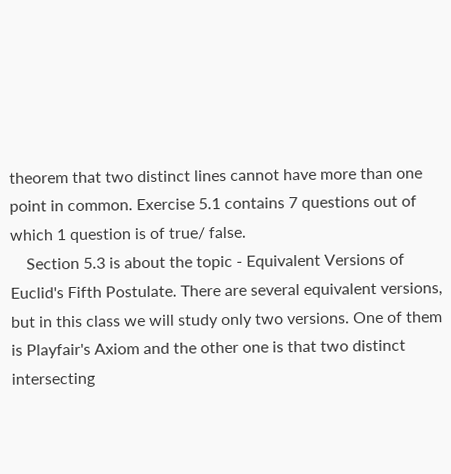theorem that two distinct lines cannot have more than one point in common. Exercise 5.1 contains 7 questions out of which 1 question is of true/ false.
    Section 5.3 is about the topic - Equivalent Versions of Euclid's Fifth Postulate. There are several equivalent versions, but in this class we will study only two versions. One of them is Playfair's Axiom and the other one is that two distinct intersecting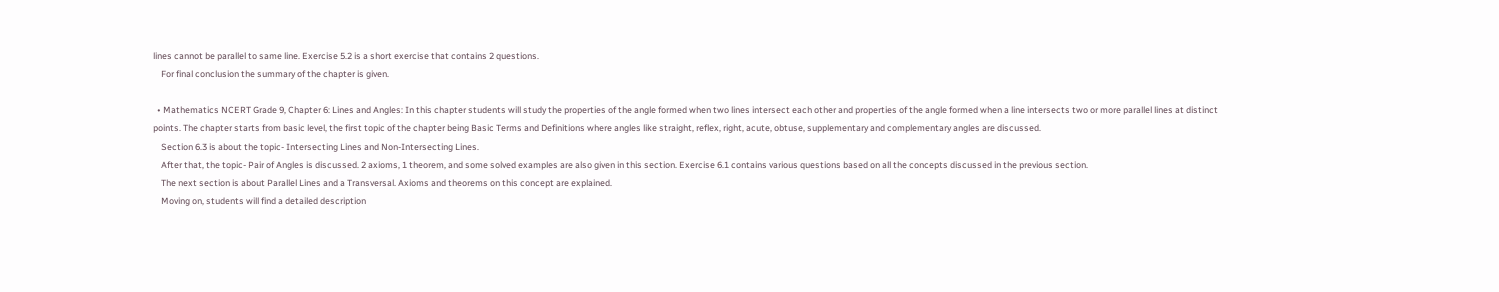lines cannot be parallel to same line. Exercise 5.2 is a short exercise that contains 2 questions.
    For final conclusion the summary of the chapter is given.

  • Mathematics NCERT Grade 9, Chapter 6: Lines and Angles: In this chapter students will study the properties of the angle formed when two lines intersect each other and properties of the angle formed when a line intersects two or more parallel lines at distinct points. The chapter starts from basic level, the first topic of the chapter being Basic Terms and Definitions where angles like straight, reflex, right, acute, obtuse, supplementary and complementary angles are discussed.
    Section 6.3 is about the topic- Intersecting Lines and Non-Intersecting Lines.
    After that, the topic- Pair of Angles is discussed. 2 axioms, 1 theorem, and some solved examples are also given in this section. Exercise 6.1 contains various questions based on all the concepts discussed in the previous section.
    The next section is about Parallel Lines and a Transversal. Axioms and theorems on this concept are explained.
    Moving on, students will find a detailed description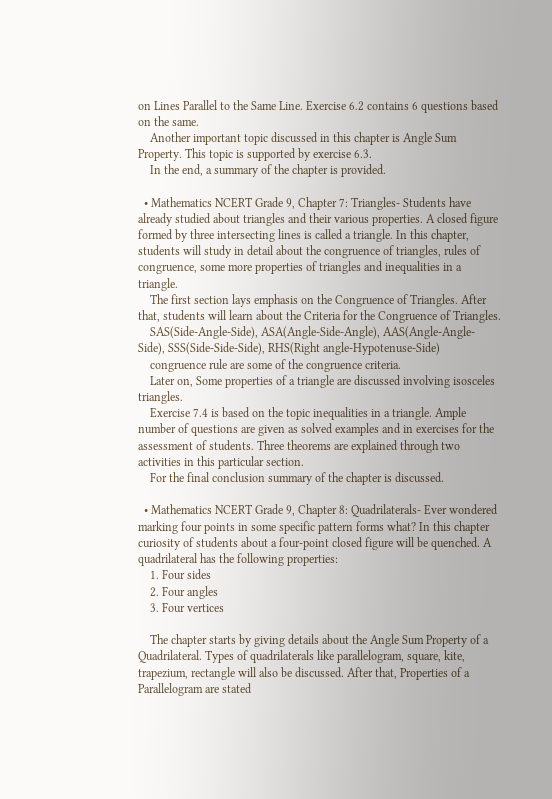on Lines Parallel to the Same Line. Exercise 6.2 contains 6 questions based on the same.
    Another important topic discussed in this chapter is Angle Sum Property. This topic is supported by exercise 6.3.
    In the end, a summary of the chapter is provided.

  • Mathematics NCERT Grade 9, Chapter 7: Triangles- Students have already studied about triangles and their various properties. A closed figure formed by three intersecting lines is called a triangle. In this chapter, students will study in detail about the congruence of triangles, rules of congruence, some more properties of triangles and inequalities in a triangle.
    The first section lays emphasis on the Congruence of Triangles. After that, students will learn about the Criteria for the Congruence of Triangles.
    SAS(Side-Angle-Side), ASA(Angle-Side-Angle), AAS(Angle-Angle-Side), SSS(Side-Side-Side), RHS(Right angle-Hypotenuse-Side)
    congruence rule are some of the congruence criteria.
    Later on, Some properties of a triangle are discussed involving isosceles triangles.
    Exercise 7.4 is based on the topic inequalities in a triangle. Ample number of questions are given as solved examples and in exercises for the assessment of students. Three theorems are explained through two activities in this particular section.
    For the final conclusion summary of the chapter is discussed.

  • Mathematics NCERT Grade 9, Chapter 8: Quadrilaterals- Ever wondered marking four points in some specific pattern forms what? In this chapter curiosity of students about a four-point closed figure will be quenched. A quadrilateral has the following properties:
    1. Four sides
    2. Four angles
    3. Four vertices

    The chapter starts by giving details about the Angle Sum Property of a Quadrilateral. Types of quadrilaterals like parallelogram, square, kite, trapezium, rectangle will also be discussed. After that, Properties of a Parallelogram are stated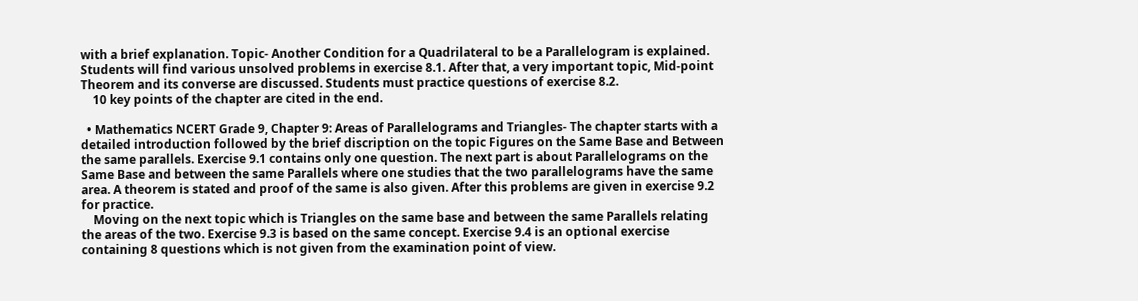with a brief explanation. Topic- Another Condition for a Quadrilateral to be a Parallelogram is explained. Students will find various unsolved problems in exercise 8.1. After that, a very important topic, Mid-point Theorem and its converse are discussed. Students must practice questions of exercise 8.2.
    10 key points of the chapter are cited in the end.

  • Mathematics NCERT Grade 9, Chapter 9: Areas of Parallelograms and Triangles- The chapter starts with a detailed introduction followed by the brief discription on the topic Figures on the Same Base and Between the same parallels. Exercise 9.1 contains only one question. The next part is about Parallelograms on the Same Base and between the same Parallels where one studies that the two parallelograms have the same area. A theorem is stated and proof of the same is also given. After this problems are given in exercise 9.2 for practice.
    Moving on the next topic which is Triangles on the same base and between the same Parallels relating the areas of the two. Exercise 9.3 is based on the same concept. Exercise 9.4 is an optional exercise containing 8 questions which is not given from the examination point of view.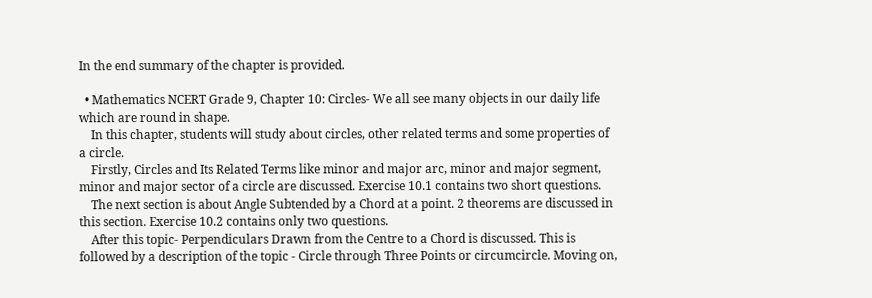In the end summary of the chapter is provided.

  • Mathematics NCERT Grade 9, Chapter 10: Circles- We all see many objects in our daily life which are round in shape.
    In this chapter, students will study about circles, other related terms and some properties of a circle.
    Firstly, Circles and Its Related Terms like minor and major arc, minor and major segment, minor and major sector of a circle are discussed. Exercise 10.1 contains two short questions.
    The next section is about Angle Subtended by a Chord at a point. 2 theorems are discussed in this section. Exercise 10.2 contains only two questions.
    After this topic- Perpendiculars Drawn from the Centre to a Chord is discussed. This is followed by a description of the topic - Circle through Three Points or circumcircle. Moving on,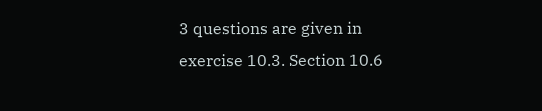3 questions are given in exercise 10.3. Section 10.6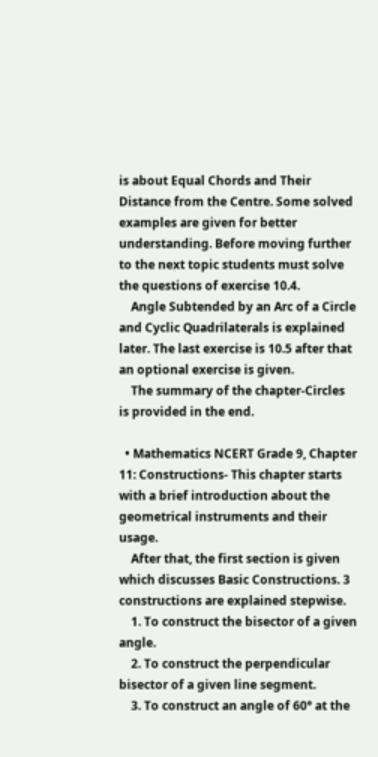is about Equal Chords and Their Distance from the Centre. Some solved examples are given for better understanding. Before moving further to the next topic students must solve the questions of exercise 10.4.
    Angle Subtended by an Arc of a Circle and Cyclic Quadrilaterals is explained later. The last exercise is 10.5 after that an optional exercise is given.
    The summary of the chapter-Circles is provided in the end.

  • Mathematics NCERT Grade 9, Chapter 11: Constructions- This chapter starts with a brief introduction about the geometrical instruments and their usage.
    After that, the first section is given which discusses Basic Constructions. 3 constructions are explained stepwise.
    1. To construct the bisector of a given angle.
    2. To construct the perpendicular bisector of a given line segment.
    3. To construct an angle of 60° at the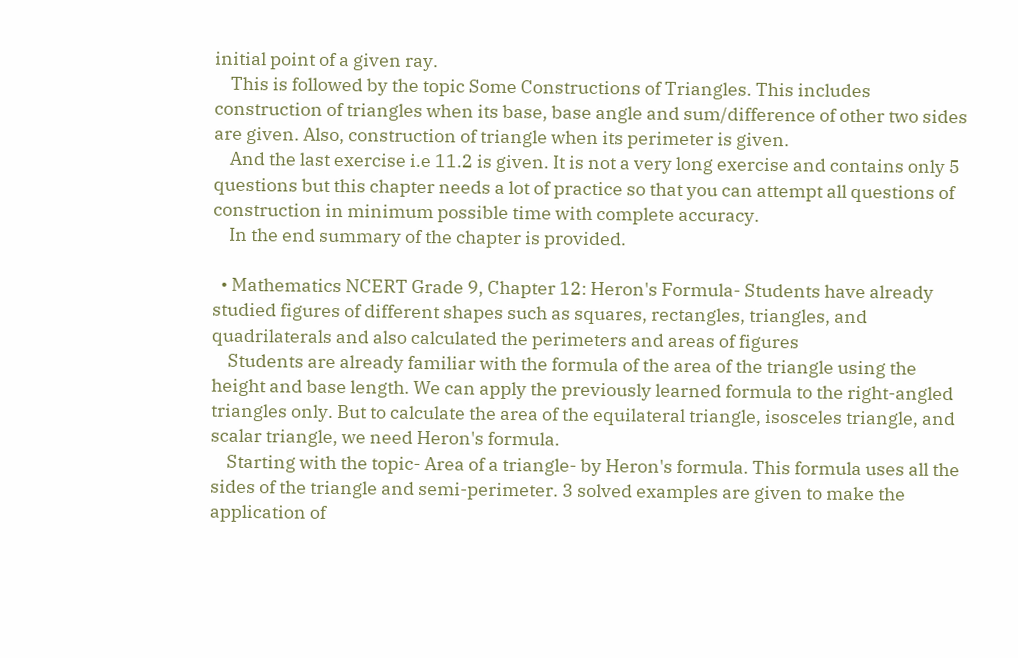initial point of a given ray.
    This is followed by the topic Some Constructions of Triangles. This includes construction of triangles when its base, base angle and sum/difference of other two sides are given. Also, construction of triangle when its perimeter is given.
    And the last exercise i.e 11.2 is given. It is not a very long exercise and contains only 5 questions but this chapter needs a lot of practice so that you can attempt all questions of construction in minimum possible time with complete accuracy.
    In the end summary of the chapter is provided.

  • Mathematics NCERT Grade 9, Chapter 12: Heron's Formula- Students have already studied figures of different shapes such as squares, rectangles, triangles, and quadrilaterals and also calculated the perimeters and areas of figures
    Students are already familiar with the formula of the area of the triangle using the height and base length. We can apply the previously learned formula to the right-angled triangles only. But to calculate the area of the equilateral triangle, isosceles triangle, and scalar triangle, we need Heron's formula.
    Starting with the topic- Area of a triangle- by Heron's formula. This formula uses all the sides of the triangle and semi-perimeter. 3 solved examples are given to make the application of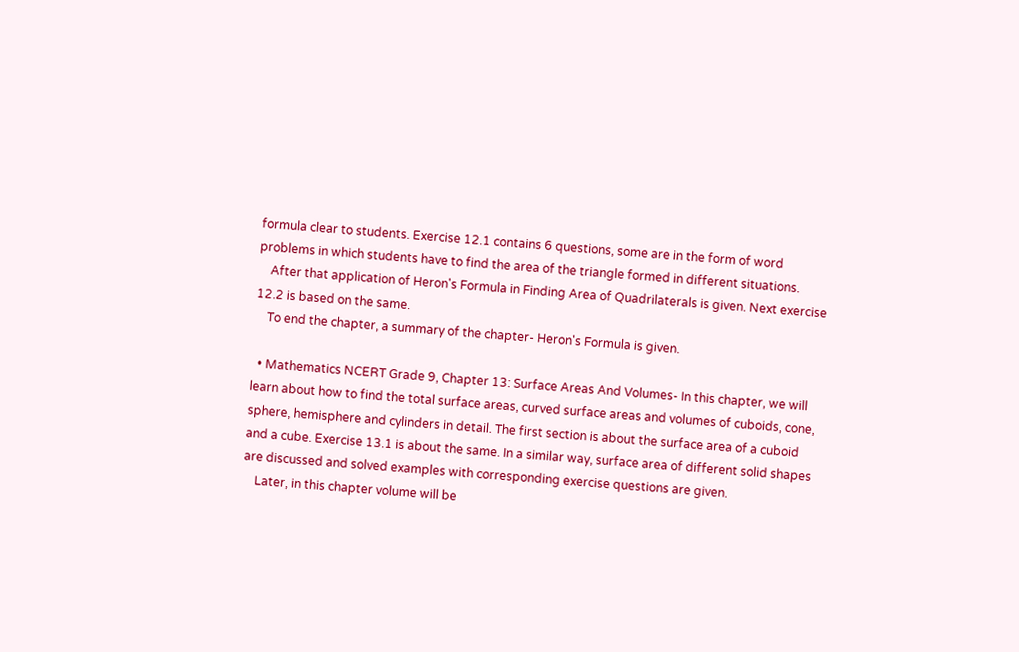formula clear to students. Exercise 12.1 contains 6 questions, some are in the form of word problems in which students have to find the area of the triangle formed in different situations.
    After that application of Heron's Formula in Finding Area of Quadrilaterals is given. Next exercise 12.2 is based on the same.
    To end the chapter, a summary of the chapter- Heron's Formula is given.

  • Mathematics NCERT Grade 9, Chapter 13: Surface Areas And Volumes- In this chapter, we will learn about how to find the total surface areas, curved surface areas and volumes of cuboids, cone, sphere, hemisphere and cylinders in detail. The first section is about the surface area of a cuboid and a cube. Exercise 13.1 is about the same. In a similar way, surface area of different solid shapes are discussed and solved examples with corresponding exercise questions are given.
    Later, in this chapter volume will be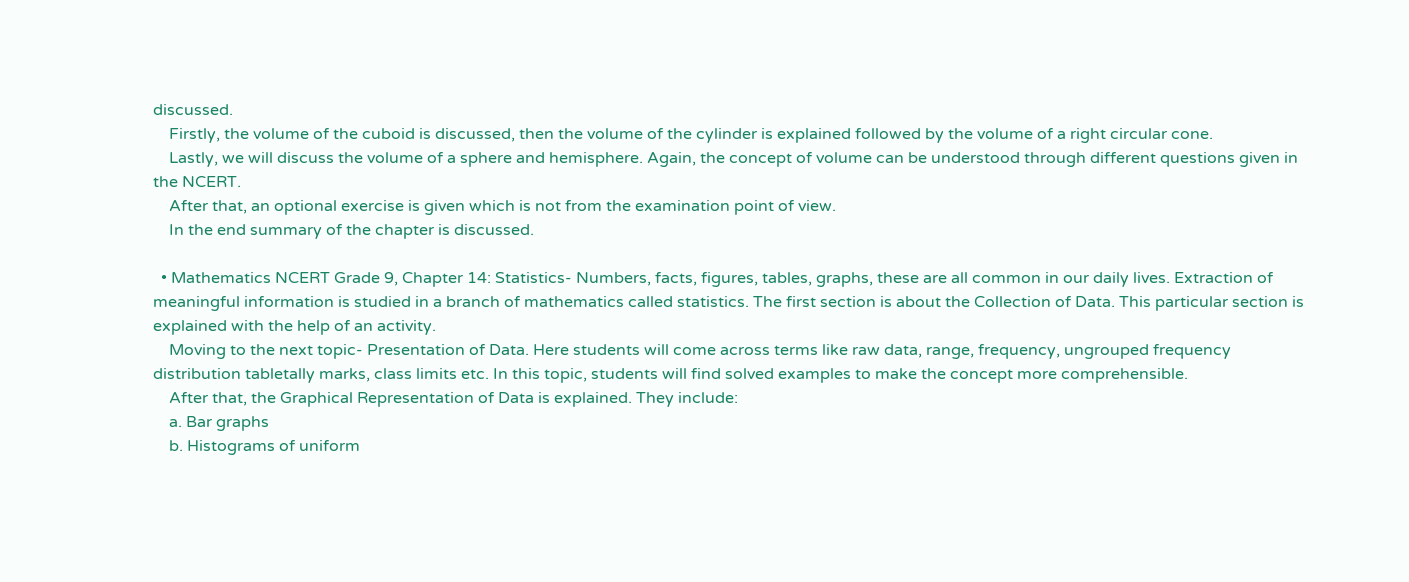discussed.
    Firstly, the volume of the cuboid is discussed, then the volume of the cylinder is explained followed by the volume of a right circular cone.
    Lastly, we will discuss the volume of a sphere and hemisphere. Again, the concept of volume can be understood through different questions given in the NCERT.
    After that, an optional exercise is given which is not from the examination point of view.
    In the end summary of the chapter is discussed.

  • Mathematics NCERT Grade 9, Chapter 14: Statistics- Numbers, facts, figures, tables, graphs, these are all common in our daily lives. Extraction of meaningful information is studied in a branch of mathematics called statistics. The first section is about the Collection of Data. This particular section is explained with the help of an activity.
    Moving to the next topic- Presentation of Data. Here students will come across terms like raw data, range, frequency, ungrouped frequency distribution tabletally marks, class limits etc. In this topic, students will find solved examples to make the concept more comprehensible.
    After that, the Graphical Representation of Data is explained. They include:
    a. Bar graphs
    b. Histograms of uniform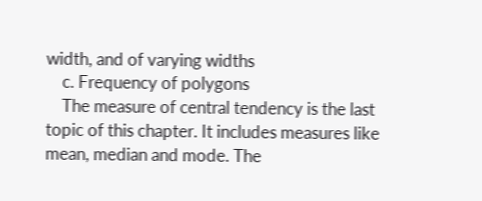width, and of varying widths
    c. Frequency of polygons
    The measure of central tendency is the last topic of this chapter. It includes measures like mean, median and mode. The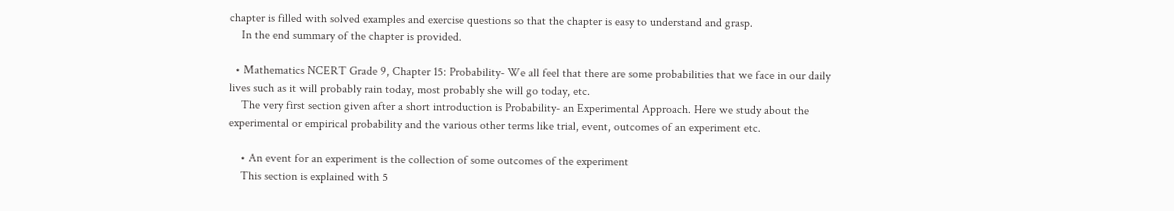chapter is filled with solved examples and exercise questions so that the chapter is easy to understand and grasp.
    In the end summary of the chapter is provided.

  • Mathematics NCERT Grade 9, Chapter 15: Probability- We all feel that there are some probabilities that we face in our daily lives such as it will probably rain today, most probably she will go today, etc.
    The very first section given after a short introduction is Probability- an Experimental Approach. Here we study about the experimental or empirical probability and the various other terms like trial, event, outcomes of an experiment etc.

    • An event for an experiment is the collection of some outcomes of the experiment
    This section is explained with 5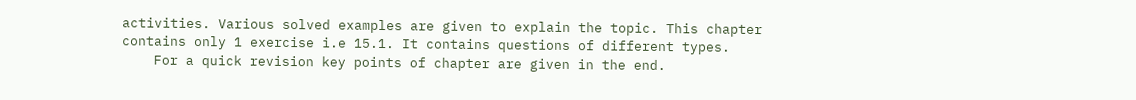activities. Various solved examples are given to explain the topic. This chapter contains only 1 exercise i.e 15.1. It contains questions of different types.
    For a quick revision key points of chapter are given in the end.